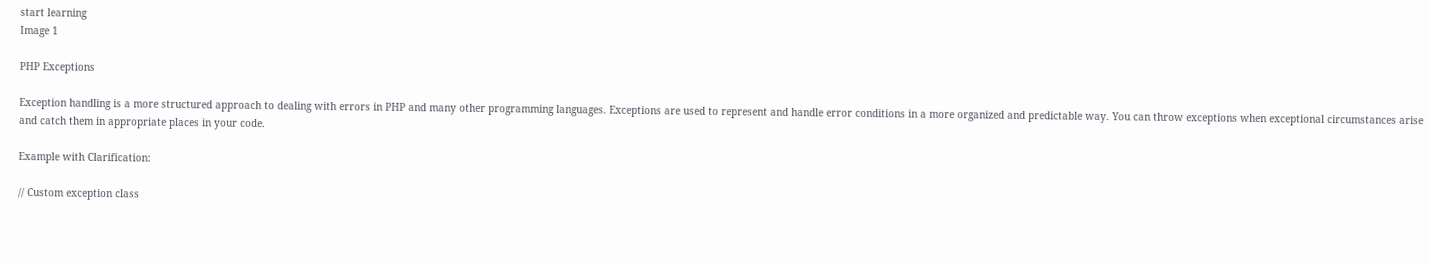start learning
Image 1

PHP Exceptions

Exception handling is a more structured approach to dealing with errors in PHP and many other programming languages. Exceptions are used to represent and handle error conditions in a more organized and predictable way. You can throw exceptions when exceptional circumstances arise and catch them in appropriate places in your code.

Example with Clarification:

// Custom exception class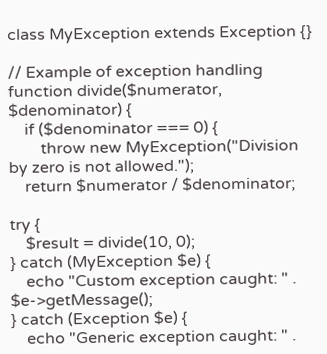class MyException extends Exception {}

// Example of exception handling
function divide($numerator, $denominator) {
    if ($denominator === 0) {
        throw new MyException("Division by zero is not allowed.");
    return $numerator / $denominator;

try {
    $result = divide(10, 0);
} catch (MyException $e) {
    echo "Custom exception caught: " . $e->getMessage();
} catch (Exception $e) {
    echo "Generic exception caught: " .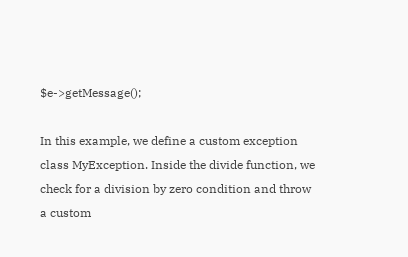$e->getMessage();

In this example, we define a custom exception class MyException. Inside the divide function, we check for a division by zero condition and throw a custom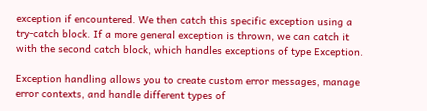exception if encountered. We then catch this specific exception using a try-catch block. If a more general exception is thrown, we can catch it with the second catch block, which handles exceptions of type Exception.

Exception handling allows you to create custom error messages, manage error contexts, and handle different types of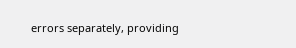errors separately, providing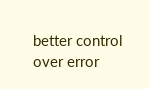better control over error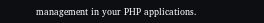management in your PHP applications.